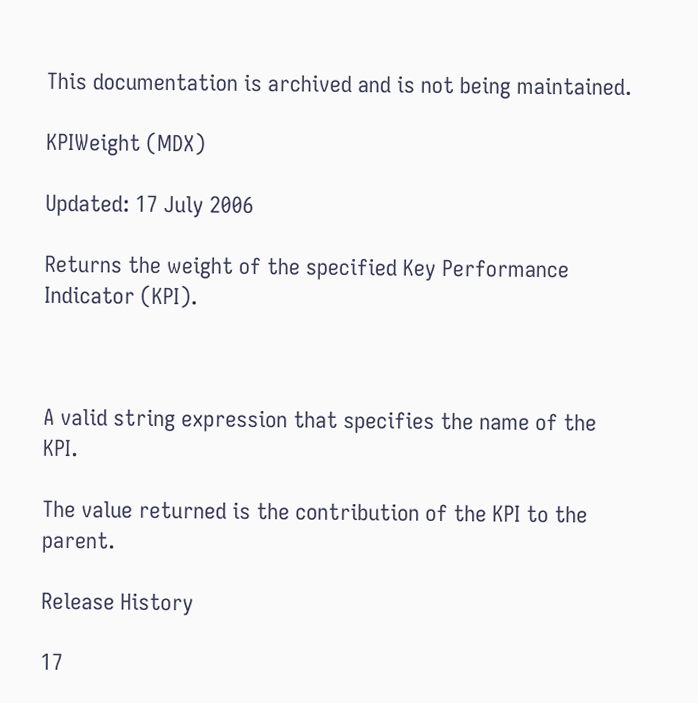This documentation is archived and is not being maintained.

KPIWeight (MDX)

Updated: 17 July 2006

Returns the weight of the specified Key Performance Indicator (KPI).



A valid string expression that specifies the name of the KPI.

The value returned is the contribution of the KPI to the parent.

Release History

17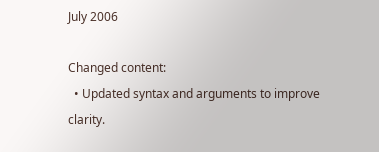July 2006

Changed content:
  • Updated syntax and arguments to improve clarity.